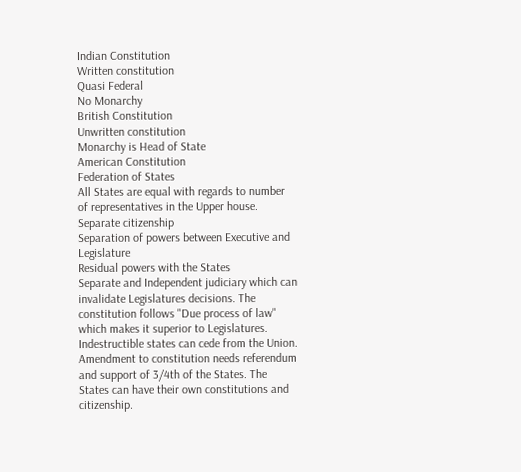Indian Constitution
Written constitution
Quasi Federal
No Monarchy
British Constitution
Unwritten constitution
Monarchy is Head of State
American Constitution
Federation of States
All States are equal with regards to number of representatives in the Upper house.
Separate citizenship
Separation of powers between Executive and Legislature
Residual powers with the States
Separate and Independent judiciary which can invalidate Legislatures decisions. The constitution follows "Due process of law" which makes it superior to Legislatures.
Indestructible states can cede from the Union.
Amendment to constitution needs referendum and support of 3/4th of the States. The States can have their own constitutions and citizenship.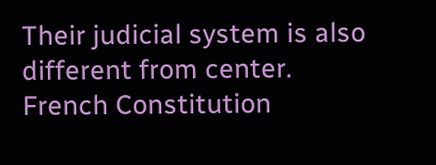Their judicial system is also different from center.
French Constitution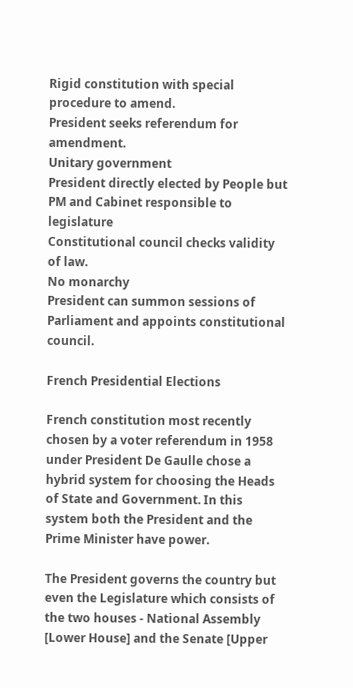Rigid constitution with special procedure to amend.
President seeks referendum for amendment.
Unitary government
President directly elected by People but PM and Cabinet responsible to legislature
Constitutional council checks validity of law.
No monarchy
President can summon sessions of Parliament and appoints constitutional council.

French Presidential Elections

French constitution most recently chosen by a voter referendum in 1958 under President De Gaulle chose a hybrid system for choosing the Heads of State and Government. In this system both the President and the Prime Minister have power.

The President governs the country but even the Legislature which consists of the two houses - National Assembly [Lower House] and the Senate [Upper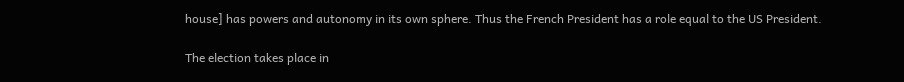house] has powers and autonomy in its own sphere. Thus the French President has a role equal to the US President.

The election takes place in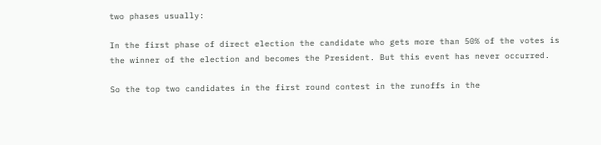two phases usually:

In the first phase of direct election the candidate who gets more than 50% of the votes is the winner of the election and becomes the President. But this event has never occurred.

So the top two candidates in the first round contest in the runoffs in the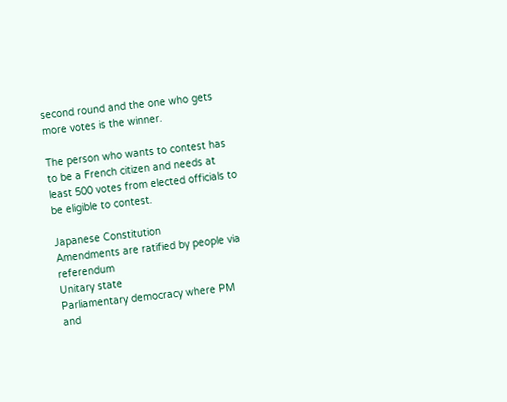second round and the one who gets more votes is the winner.

The person who wants to contest has to be a French citizen and needs at least 500 votes from elected officials to be eligible to contest.

Japanese Constitution
Amendments are ratified by people via referendum
Unitary state
Parliamentary democracy where PM and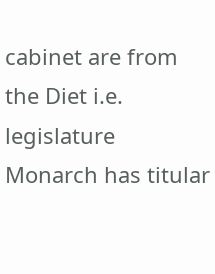cabinet are from the Diet i.e. legislature
Monarch has titular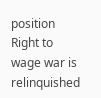position
Right to wage war is relinquished